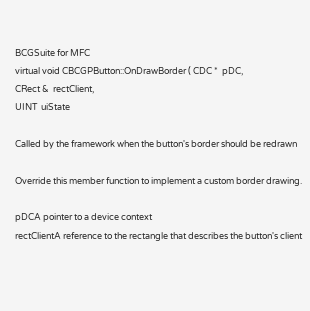BCGSuite for MFC
virtual void CBCGPButton::OnDrawBorder ( CDC *  pDC,
CRect &  rectClient,
UINT  uiState

Called by the framework when the button's border should be redrawn

Override this member function to implement a custom border drawing.

pDCA pointer to a device context
rectClientA reference to the rectangle that describes the button's client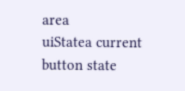area
uiStatea current button state